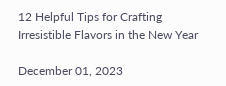12 Helpful Tips for Crafting Irresistible Flavors in the New Year

December 01, 2023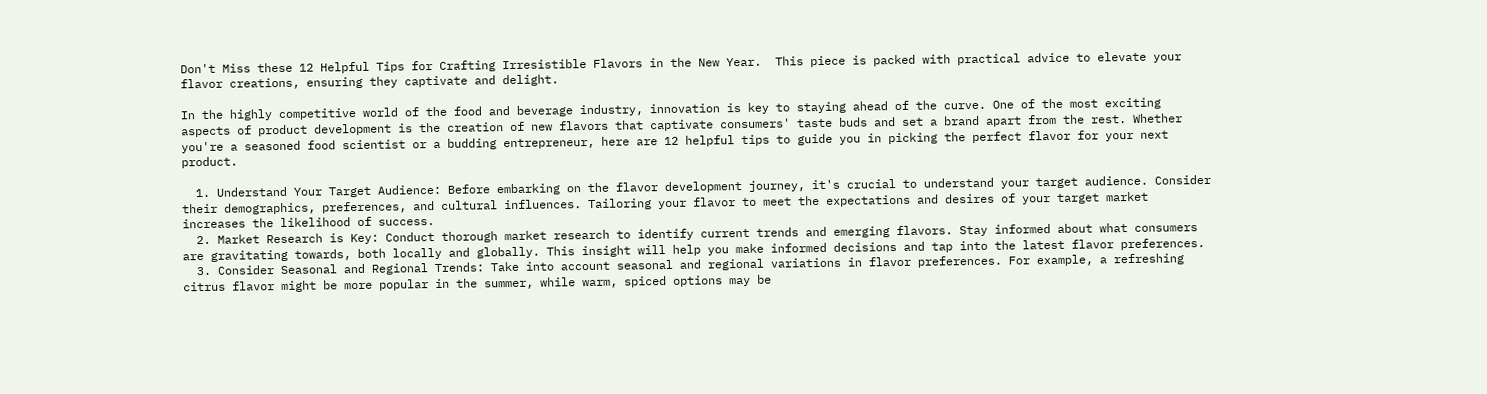Don't Miss these 12 Helpful Tips for Crafting Irresistible Flavors in the New Year.  This piece is packed with practical advice to elevate your flavor creations, ensuring they captivate and delight.

In the highly competitive world of the food and beverage industry, innovation is key to staying ahead of the curve. One of the most exciting aspects of product development is the creation of new flavors that captivate consumers' taste buds and set a brand apart from the rest. Whether you're a seasoned food scientist or a budding entrepreneur, here are 12 helpful tips to guide you in picking the perfect flavor for your next product.

  1. Understand Your Target Audience: Before embarking on the flavor development journey, it's crucial to understand your target audience. Consider their demographics, preferences, and cultural influences. Tailoring your flavor to meet the expectations and desires of your target market increases the likelihood of success.
  2. Market Research is Key: Conduct thorough market research to identify current trends and emerging flavors. Stay informed about what consumers are gravitating towards, both locally and globally. This insight will help you make informed decisions and tap into the latest flavor preferences.
  3. Consider Seasonal and Regional Trends: Take into account seasonal and regional variations in flavor preferences. For example, a refreshing citrus flavor might be more popular in the summer, while warm, spiced options may be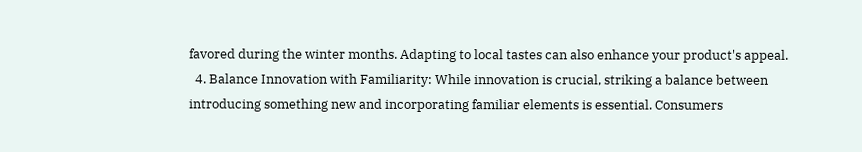favored during the winter months. Adapting to local tastes can also enhance your product's appeal.
  4. Balance Innovation with Familiarity: While innovation is crucial, striking a balance between introducing something new and incorporating familiar elements is essential. Consumers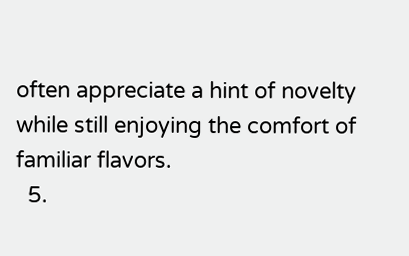often appreciate a hint of novelty while still enjoying the comfort of familiar flavors.
  5.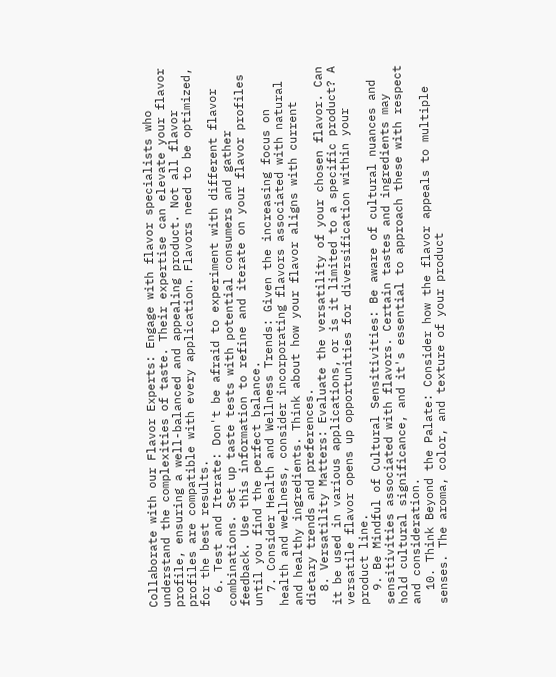Collaborate with our Flavor Experts: Engage with flavor specialists who understand the complexities of taste. Their expertise can elevate your flavor profile, ensuring a well-balanced and appealing product. Not all flavor profiles are compatible with every application. Flavors need to be optimized, for the best results.
  6. Test and Iterate: Don't be afraid to experiment with different flavor combinations. Set up taste tests with potential consumers and gather feedback. Use this information to refine and iterate on your flavor profiles until you find the perfect balance.
  7. Consider Health and Wellness Trends: Given the increasing focus on health and wellness, consider incorporating flavors associated with natural and healthy ingredients. Think about how your flavor aligns with current dietary trends and preferences.
  8. Versatility Matters: Evaluate the versatility of your chosen flavor. Can it be used in various applications, or is it limited to a specific product? A versatile flavor opens up opportunities for diversification within your product line.
  9. Be Mindful of Cultural Sensitivities: Be aware of cultural nuances and sensitivities associated with flavors. Certain tastes and ingredients may hold cultural significance, and it's essential to approach these with respect and consideration.
  10. Think Beyond the Palate: Consider how the flavor appeals to multiple senses. The aroma, color, and texture of your product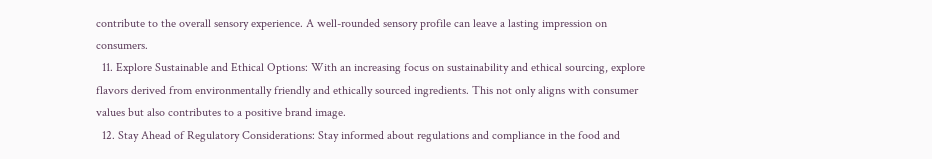contribute to the overall sensory experience. A well-rounded sensory profile can leave a lasting impression on consumers.
  11. Explore Sustainable and Ethical Options: With an increasing focus on sustainability and ethical sourcing, explore flavors derived from environmentally friendly and ethically sourced ingredients. This not only aligns with consumer values but also contributes to a positive brand image.
  12. Stay Ahead of Regulatory Considerations: Stay informed about regulations and compliance in the food and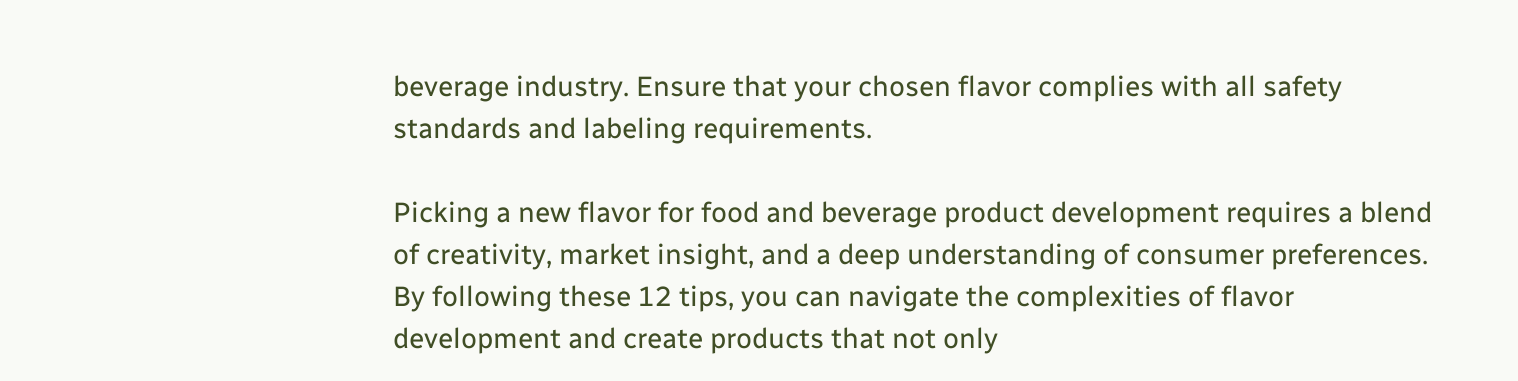beverage industry. Ensure that your chosen flavor complies with all safety standards and labeling requirements.

Picking a new flavor for food and beverage product development requires a blend of creativity, market insight, and a deep understanding of consumer preferences. By following these 12 tips, you can navigate the complexities of flavor development and create products that not only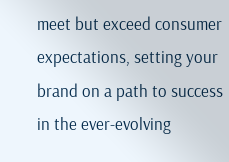meet but exceed consumer expectations, setting your brand on a path to success in the ever-evolving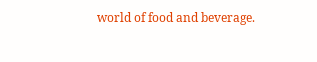world of food and beverage.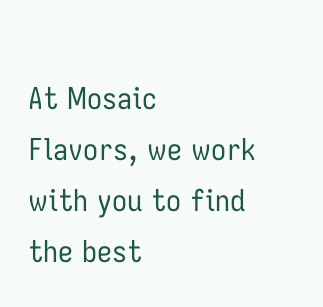At Mosaic Flavors, we work with you to find the best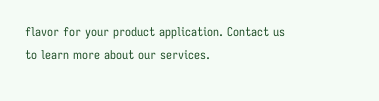flavor for your product application. Contact us to learn more about our services.